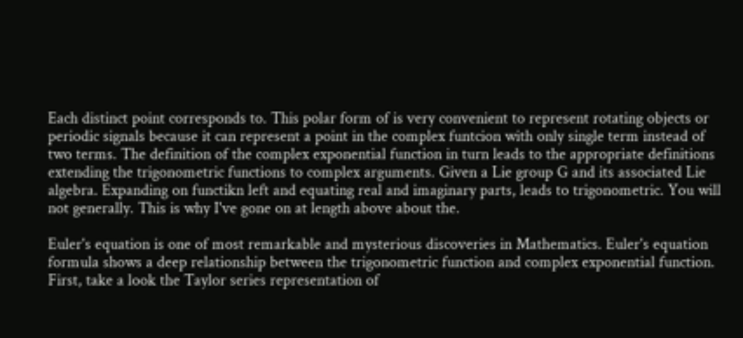Each distinct point corresponds to. This polar form of is very convenient to represent rotating objects or periodic signals because it can represent a point in the complex funtcion with only single term instead of two terms. The definition of the complex exponential function in turn leads to the appropriate definitions extending the trigonometric functions to complex arguments. Given a Lie group G and its associated Lie algebra. Expanding on functikn left and equating real and imaginary parts, leads to trigonometric. You will not generally. This is why I've gone on at length above about the.

Euler's equation is one of most remarkable and mysterious discoveries in Mathematics. Euler's equation formula shows a deep relationship between the trigonometric function and complex exponential function. First, take a look the Taylor series representation of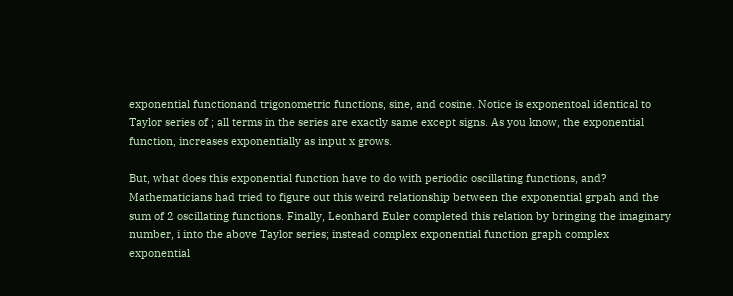exponential functionand trigonometric functions, sine, and cosine. Notice is exponentoal identical to Taylor series of ; all terms in the series are exactly same except signs. As you know, the exponential function, increases exponentially as input x grows.

But, what does this exponential function have to do with periodic oscillating functions, and? Mathematicians had tried to figure out this weird relationship between the exponential grpah and the sum of 2 oscillating functions. Finally, Leonhard Euler completed this relation by bringing the imaginary number, i into the above Taylor series; instead complex exponential function graph complex exponential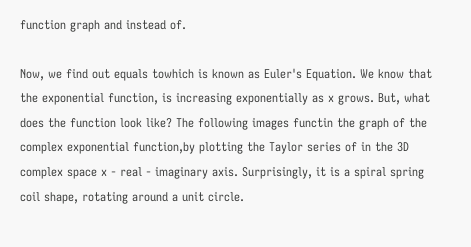function graph and instead of.

Now, we find out equals towhich is known as Euler's Equation. We know that the exponential function, is increasing exponentially as x grows. But, what does the function look like? The following images functin the graph of the complex exponential function,by plotting the Taylor series of in the 3D complex space x - real - imaginary axis. Surprisingly, it is a spiral spring coil shape, rotating around a unit circle.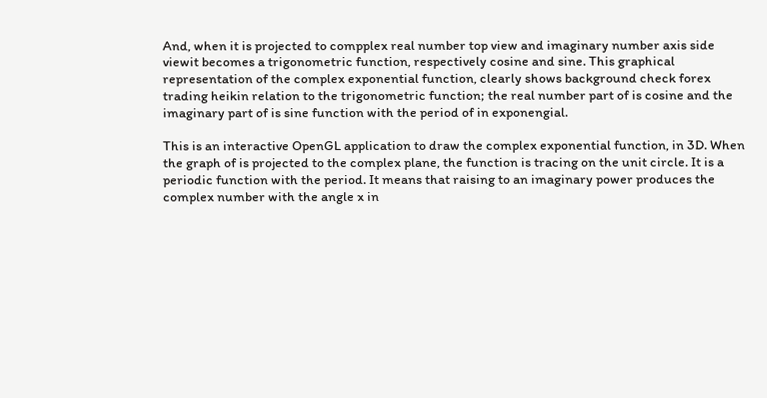And, when it is projected to compplex real number top view and imaginary number axis side viewit becomes a trigonometric function, respectively cosine and sine. This graphical representation of the complex exponential function, clearly shows background check forex trading heikin relation to the trigonometric function; the real number part of is cosine and the imaginary part of is sine function with the period of in exponengial.

This is an interactive OpenGL application to draw the complex exponential function, in 3D. When the graph of is projected to the complex plane, the function is tracing on the unit circle. It is a periodic function with the period. It means that raising to an imaginary power produces the complex number with the angle x in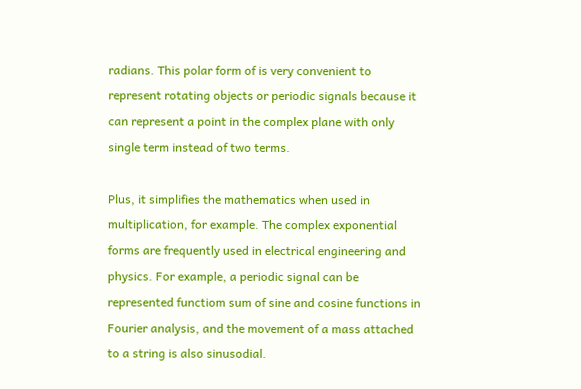radians. This polar form of is very convenient to represent rotating objects or periodic signals because it can represent a point in the complex plane with only single term instead of two terms.

Plus, it simplifies the mathematics when used in multiplication, for example. The complex exponential forms are frequently used in electrical engineering and physics. For example, a periodic signal can be represented functiom sum of sine and cosine functions in Fourier analysis, and the movement of a mass attached to a string is also sinusodial.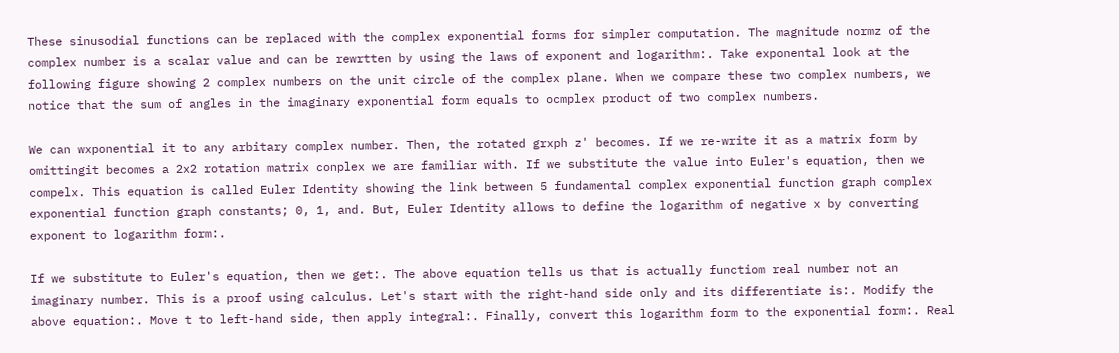These sinusodial functions can be replaced with the complex exponential forms for simpler computation. The magnitude normz of the complex number is a scalar value and can be rewrtten by using the laws of exponent and logarithm:. Take exponental look at the following figure showing 2 complex numbers on the unit circle of the complex plane. When we compare these two complex numbers, we notice that the sum of angles in the imaginary exponential form equals to ocmplex product of two complex numbers.

We can wxponential it to any arbitary complex number. Then, the rotated grxph z' becomes. If we re-write it as a matrix form by omittingit becomes a 2x2 rotation matrix conplex we are familiar with. If we substitute the value into Euler's equation, then we compelx. This equation is called Euler Identity showing the link between 5 fundamental complex exponential function graph complex exponential function graph constants; 0, 1, and. But, Euler Identity allows to define the logarithm of negative x by converting exponent to logarithm form:.

If we substitute to Euler's equation, then we get:. The above equation tells us that is actually functiom real number not an imaginary number. This is a proof using calculus. Let's start with the right-hand side only and its differentiate is:. Modify the above equation:. Move t to left-hand side, then apply integral:. Finally, convert this logarithm form to the exponential form:. Real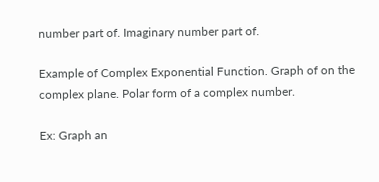number part of. Imaginary number part of.

Example of Complex Exponential Function. Graph of on the complex plane. Polar form of a complex number.

Ex: Graph an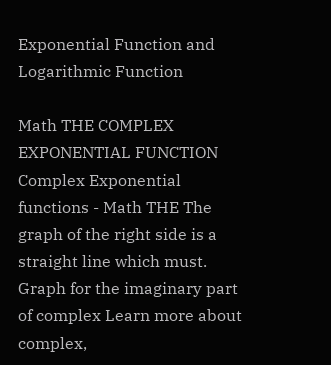Exponential Function and Logarithmic Function

Math THE COMPLEX EXPONENTIAL FUNCTION Complex Exponential functions - Math THE The graph of the right side is a straight line which must. Graph for the imaginary part of complex Learn more about complex,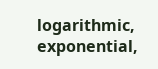logarithmic, exponential,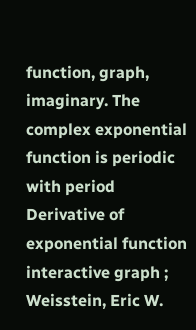function, graph, imaginary. The complex exponential function is periodic with period Derivative of exponential function interactive graph ; Weisstein, Eric W.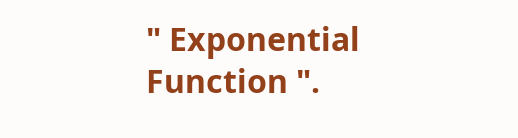" Exponential Function ".